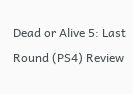Dead or Alive 5: Last Round (PS4) Review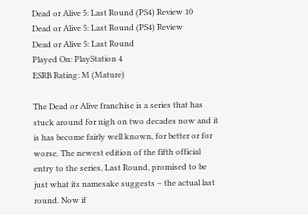Dead or Alive 5: Last Round (PS4) Review 10
Dead or Alive 5: Last Round (PS4) Review
Dead or Alive 5: Last Round
Played On: PlayStation 4
ESRB Rating: M (Mature)

The Dead or Alive franchise is a series that has stuck around for nigh on two decades now and it is has become fairly well known, for better or for worse. The newest edition of the fifth official entry to the series, Last Round, promised to be just what its namesake suggests – the actual last round. Now if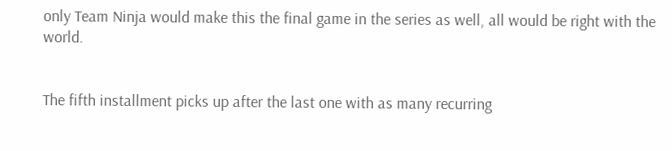only Team Ninja would make this the final game in the series as well, all would be right with the world.


The fifth installment picks up after the last one with as many recurring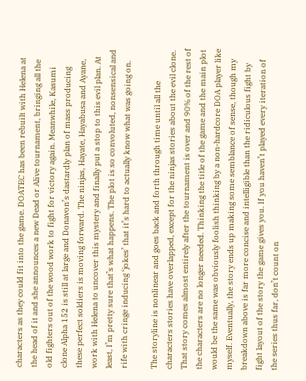characters as they could fit into the game. DOATEC has been rebuilt with Helena at the head of it and she announces a new Dead or Alive tournament, bringing all the old fighters out of the wood work to fight for victory again. Meanwhile, Kasumi clone Alpha 152 is still at large and Donavon’s dastardly plan of mass producing these perfect soldiers is moving forward. The ninjas, Hayate, Hayabusa and Ayane, work with Helena to uncover this mystery and finally put a stop to this evil plan. At least, I’m pretty sure that’s what happens. The plot is so convoluted, nonsensical and rife with cringe inducing ‘jokes’ that it’s hard to actually know what was going on.

The storyline is nonlinear and goes back and forth through time until all the characters stories have overlapped, except for the ninjas stories about the evil clone. That story comes almost entirely after the tournament is over and 90% of the rest of the characters are no longer needed. Thinking the title of the game and the main plot would be the same was obviously foolish thinking by a non-hardcore DOA player like myself. Eventually, the story ends up making some semblance of sense, though my breakdown above is far more concise and intelligible than the ridiculous fight by fight layout of the story the game gives you. If you haven’t played every iteration of the series thus far, don’t count on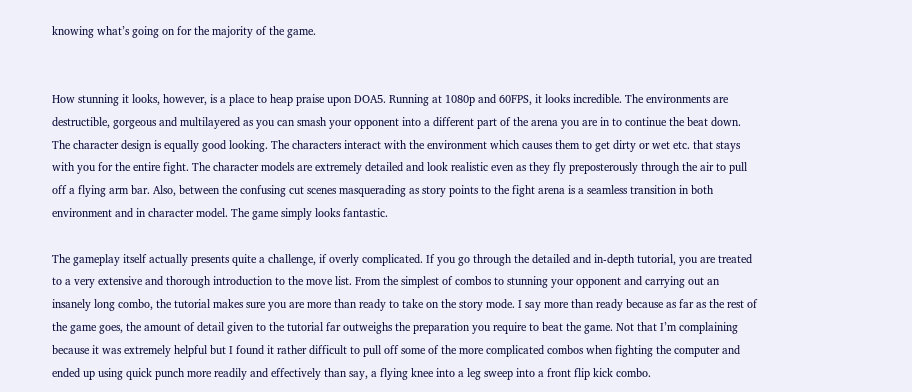knowing what’s going on for the majority of the game.


How stunning it looks, however, is a place to heap praise upon DOA5. Running at 1080p and 60FPS, it looks incredible. The environments are destructible, gorgeous and multilayered as you can smash your opponent into a different part of the arena you are in to continue the beat down. The character design is equally good looking. The characters interact with the environment which causes them to get dirty or wet etc. that stays with you for the entire fight. The character models are extremely detailed and look realistic even as they fly preposterously through the air to pull off a flying arm bar. Also, between the confusing cut scenes masquerading as story points to the fight arena is a seamless transition in both environment and in character model. The game simply looks fantastic.

The gameplay itself actually presents quite a challenge, if overly complicated. If you go through the detailed and in-depth tutorial, you are treated to a very extensive and thorough introduction to the move list. From the simplest of combos to stunning your opponent and carrying out an insanely long combo, the tutorial makes sure you are more than ready to take on the story mode. I say more than ready because as far as the rest of the game goes, the amount of detail given to the tutorial far outweighs the preparation you require to beat the game. Not that I’m complaining because it was extremely helpful but I found it rather difficult to pull off some of the more complicated combos when fighting the computer and ended up using quick punch more readily and effectively than say, a flying knee into a leg sweep into a front flip kick combo.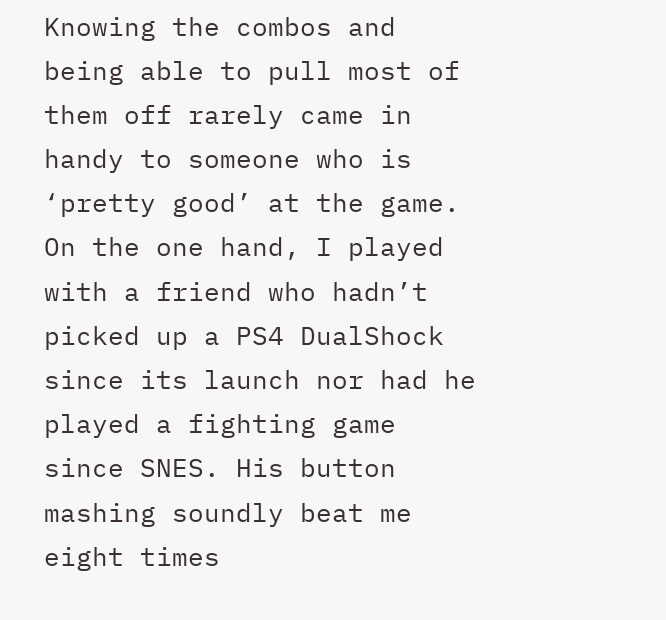Knowing the combos and being able to pull most of them off rarely came in handy to someone who is ‘pretty good’ at the game. On the one hand, I played with a friend who hadn’t picked up a PS4 DualShock since its launch nor had he played a fighting game since SNES. His button mashing soundly beat me eight times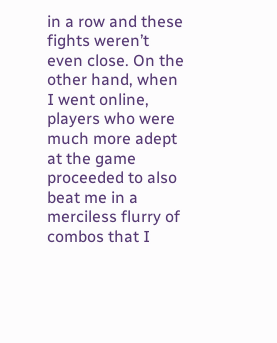in a row and these fights weren’t even close. On the other hand, when I went online, players who were much more adept at the game proceeded to also beat me in a merciless flurry of combos that I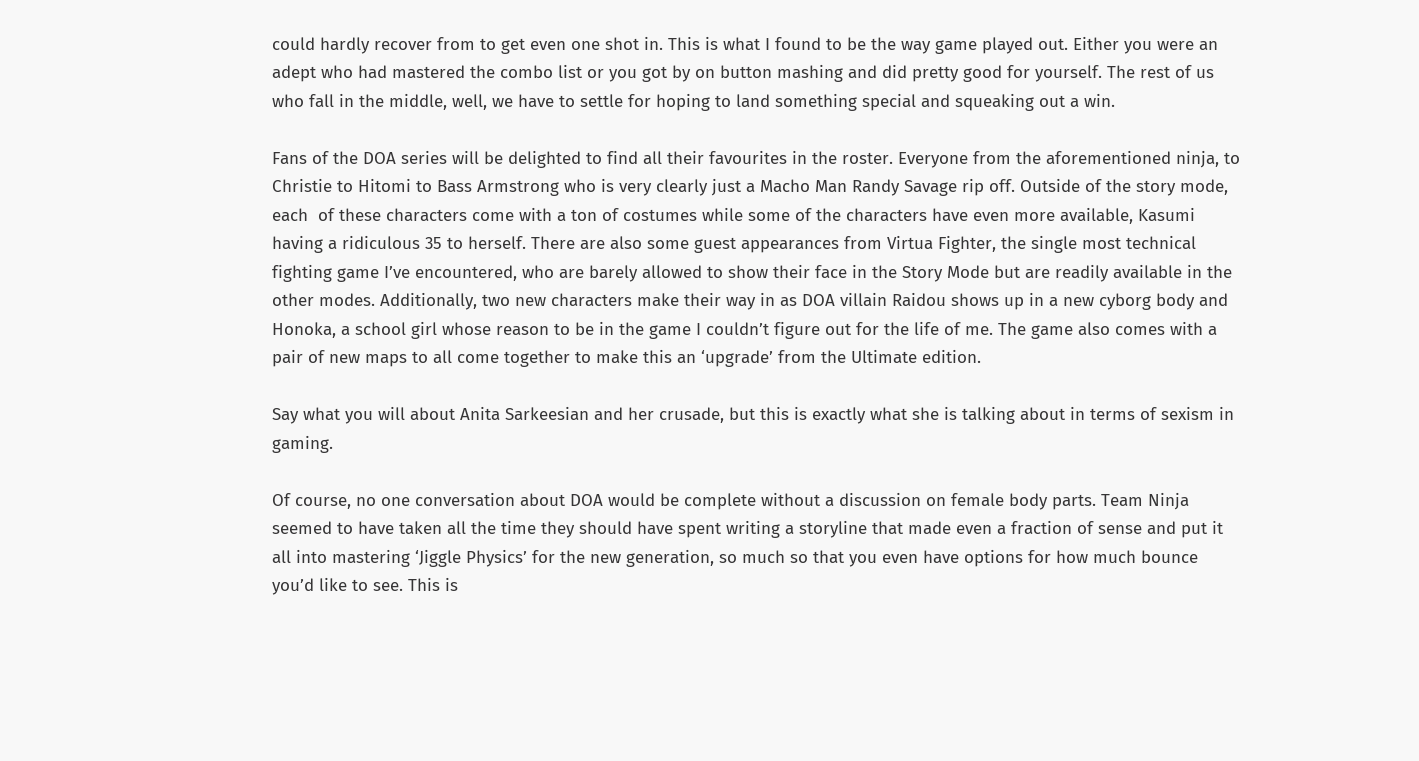could hardly recover from to get even one shot in. This is what I found to be the way game played out. Either you were an adept who had mastered the combo list or you got by on button mashing and did pretty good for yourself. The rest of us who fall in the middle, well, we have to settle for hoping to land something special and squeaking out a win.

Fans of the DOA series will be delighted to find all their favourites in the roster. Everyone from the aforementioned ninja, to Christie to Hitomi to Bass Armstrong who is very clearly just a Macho Man Randy Savage rip off. Outside of the story mode, each  of these characters come with a ton of costumes while some of the characters have even more available, Kasumi having a ridiculous 35 to herself. There are also some guest appearances from Virtua Fighter, the single most technical fighting game I’ve encountered, who are barely allowed to show their face in the Story Mode but are readily available in the other modes. Additionally, two new characters make their way in as DOA villain Raidou shows up in a new cyborg body and Honoka, a school girl whose reason to be in the game I couldn’t figure out for the life of me. The game also comes with a pair of new maps to all come together to make this an ‘upgrade’ from the Ultimate edition.

Say what you will about Anita Sarkeesian and her crusade, but this is exactly what she is talking about in terms of sexism in gaming.

Of course, no one conversation about DOA would be complete without a discussion on female body parts. Team Ninja seemed to have taken all the time they should have spent writing a storyline that made even a fraction of sense and put it all into mastering ‘Jiggle Physics’ for the new generation, so much so that you even have options for how much bounce you’d like to see. This is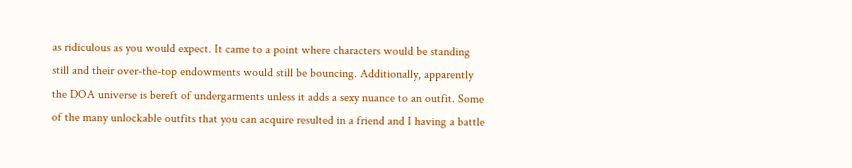as ridiculous as you would expect. It came to a point where characters would be standing still and their over-the-top endowments would still be bouncing. Additionally, apparently the DOA universe is bereft of undergarments unless it adds a sexy nuance to an outfit. Some of the many unlockable outfits that you can acquire resulted in a friend and I having a battle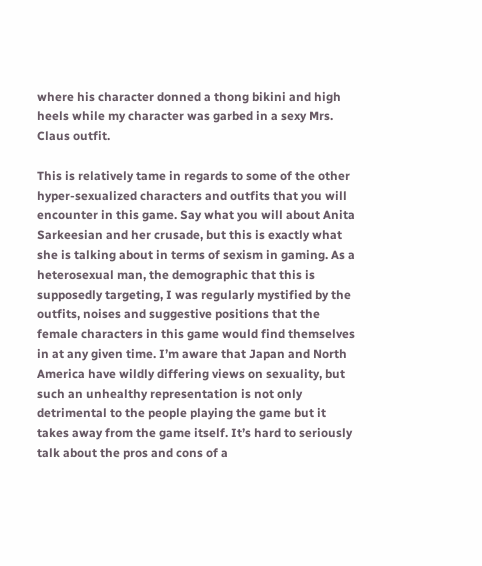where his character donned a thong bikini and high heels while my character was garbed in a sexy Mrs. Claus outfit.

This is relatively tame in regards to some of the other hyper-sexualized characters and outfits that you will encounter in this game. Say what you will about Anita Sarkeesian and her crusade, but this is exactly what she is talking about in terms of sexism in gaming. As a heterosexual man, the demographic that this is supposedly targeting, I was regularly mystified by the outfits, noises and suggestive positions that the female characters in this game would find themselves in at any given time. I’m aware that Japan and North America have wildly differing views on sexuality, but such an unhealthy representation is not only detrimental to the people playing the game but it takes away from the game itself. It’s hard to seriously talk about the pros and cons of a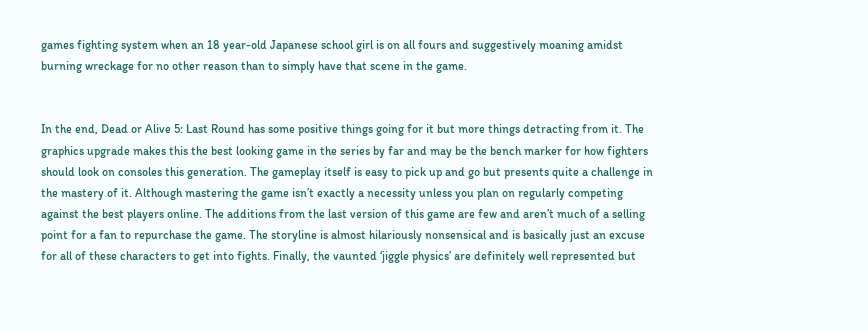games fighting system when an 18 year-old Japanese school girl is on all fours and suggestively moaning amidst burning wreckage for no other reason than to simply have that scene in the game.


In the end, Dead or Alive 5: Last Round has some positive things going for it but more things detracting from it. The graphics upgrade makes this the best looking game in the series by far and may be the bench marker for how fighters should look on consoles this generation. The gameplay itself is easy to pick up and go but presents quite a challenge in the mastery of it. Although mastering the game isn’t exactly a necessity unless you plan on regularly competing against the best players online. The additions from the last version of this game are few and aren’t much of a selling point for a fan to repurchase the game. The storyline is almost hilariously nonsensical and is basically just an excuse for all of these characters to get into fights. Finally, the vaunted ‘jiggle physics’ are definitely well represented but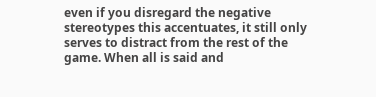even if you disregard the negative stereotypes this accentuates, it still only serves to distract from the rest of the game. When all is said and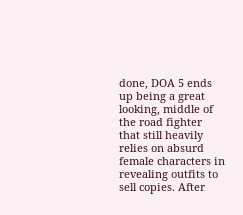done, DOA 5 ends up being a great looking, middle of the road fighter that still heavily relies on absurd female characters in revealing outfits to sell copies. After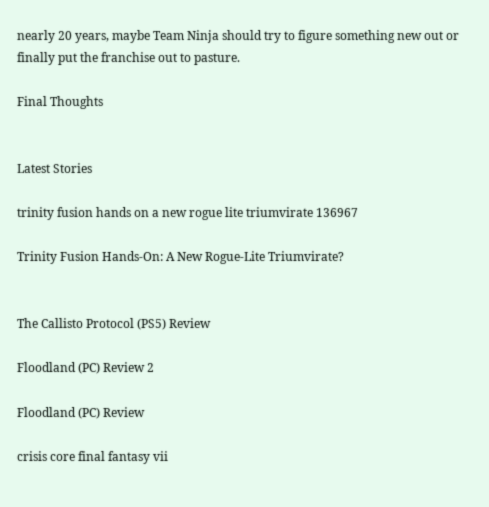nearly 20 years, maybe Team Ninja should try to figure something new out or finally put the franchise out to pasture.

Final Thoughts


Latest Stories

trinity fusion hands on a new rogue lite triumvirate 136967

Trinity Fusion Hands-On: A New Rogue-Lite Triumvirate?


The Callisto Protocol (PS5) Review

Floodland (PC) Review 2

Floodland (PC) Review

crisis core final fantasy vii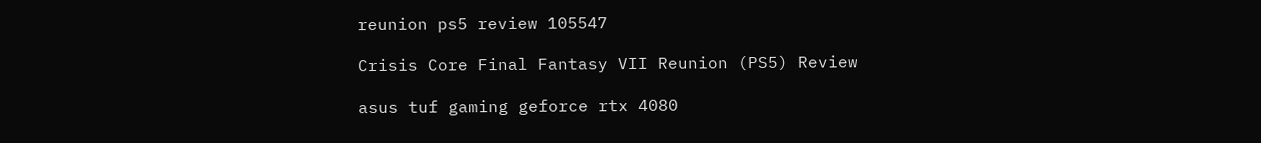reunion ps5 review 105547

Crisis Core Final Fantasy VII Reunion (PS5) Review

asus tuf gaming geforce rtx 4080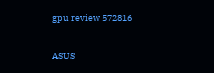gpu review 572816

ASUS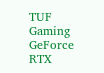TUF Gaming GeForce RTX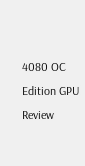4080 OC Edition GPU Review